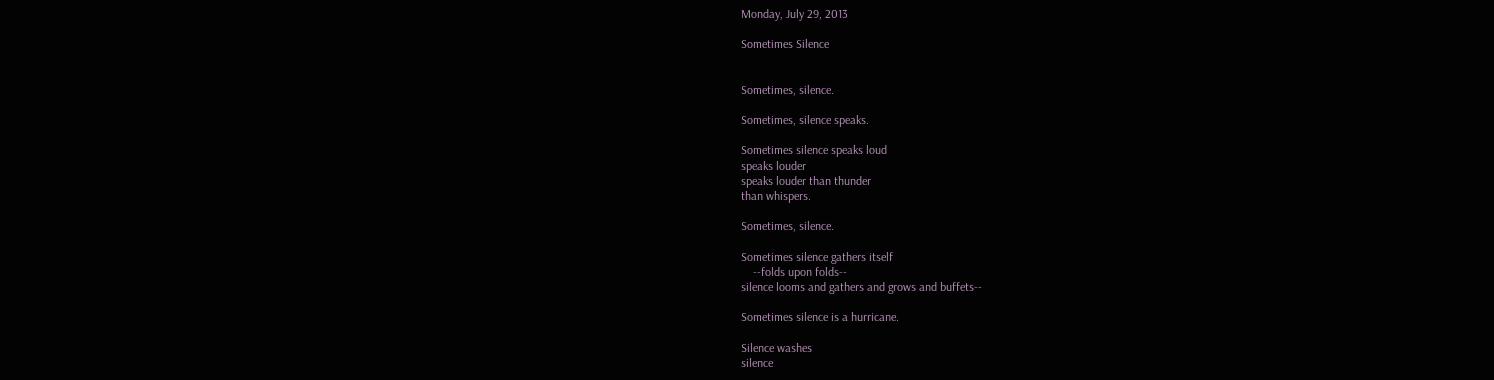Monday, July 29, 2013

Sometimes Silence


Sometimes, silence.

Sometimes, silence speaks.

Sometimes silence speaks loud
speaks louder
speaks louder than thunder
than whispers.

Sometimes, silence.

Sometimes silence gathers itself
    --folds upon folds--
silence looms and gathers and grows and buffets--

Sometimes silence is a hurricane.

Silence washes
silence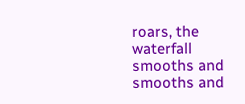roars, the waterfall
smooths and smooths and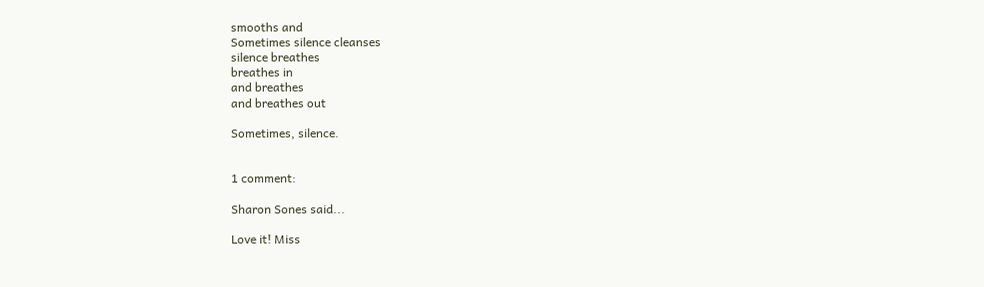smooths and
Sometimes silence cleanses
silence breathes
breathes in
and breathes
and breathes out

Sometimes, silence.


1 comment:

Sharon Sones said...

Love it! Miss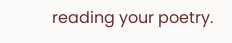reading your poetry.